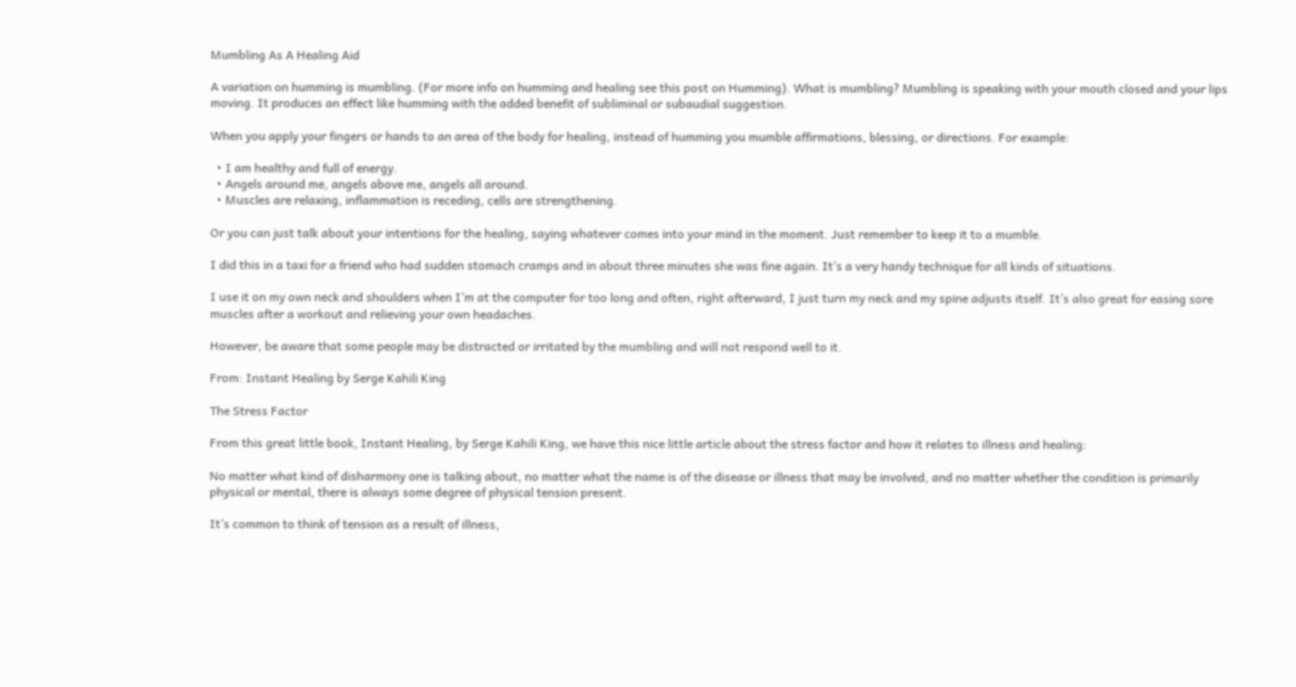Mumbling As A Healing Aid

A variation on humming is mumbling. (For more info on humming and healing see this post on Humming). What is mumbling? Mumbling is speaking with your mouth closed and your lips moving. It produces an effect like humming with the added benefit of subliminal or subaudial suggestion.

When you apply your fingers or hands to an area of the body for healing, instead of humming you mumble affirmations, blessing, or directions. For example:

  • I am healthy and full of energy.
  • Angels around me, angels above me, angels all around.
  • Muscles are relaxing, inflammation is receding, cells are strengthening.

Or you can just talk about your intentions for the healing, saying whatever comes into your mind in the moment. Just remember to keep it to a mumble.

I did this in a taxi for a friend who had sudden stomach cramps and in about three minutes she was fine again. It’s a very handy technique for all kinds of situations.

I use it on my own neck and shoulders when I’m at the computer for too long and often, right afterward, I just turn my neck and my spine adjusts itself. It’s also great for easing sore muscles after a workout and relieving your own headaches.

However, be aware that some people may be distracted or irritated by the mumbling and will not respond well to it.

From: Instant Healing by Serge Kahili King

The Stress Factor

From this great little book, Instant Healing, by Serge Kahili King, we have this nice little article about the stress factor and how it relates to illness and healing:

No matter what kind of disharmony one is talking about, no matter what the name is of the disease or illness that may be involved, and no matter whether the condition is primarily physical or mental, there is always some degree of physical tension present.

It’s common to think of tension as a result of illness,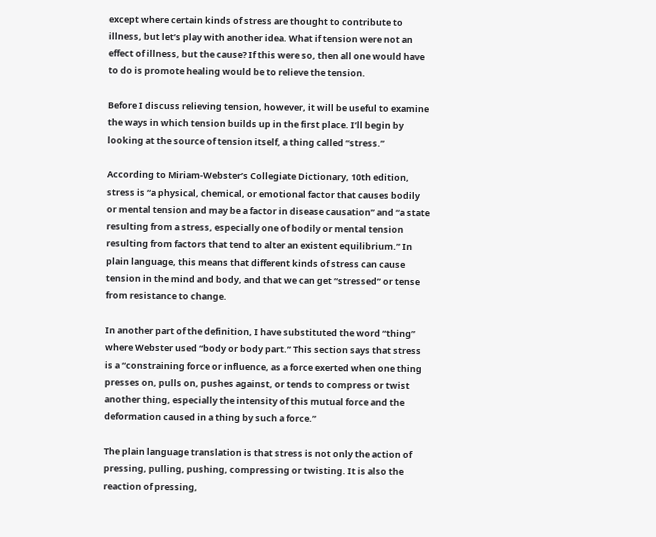except where certain kinds of stress are thought to contribute to illness, but let’s play with another idea. What if tension were not an effect of illness, but the cause? If this were so, then all one would have to do is promote healing would be to relieve the tension.

Before I discuss relieving tension, however, it will be useful to examine the ways in which tension builds up in the first place. I’ll begin by looking at the source of tension itself, a thing called “stress.”

According to Miriam-Webster’s Collegiate Dictionary, 10th edition, stress is “a physical, chemical, or emotional factor that causes bodily or mental tension and may be a factor in disease causation” and “a state resulting from a stress, especially one of bodily or mental tension resulting from factors that tend to alter an existent equilibrium.” In plain language, this means that different kinds of stress can cause tension in the mind and body, and that we can get “stressed” or tense from resistance to change.

In another part of the definition, I have substituted the word “thing” where Webster used “body or body part.” This section says that stress is a “constraining force or influence, as a force exerted when one thing presses on, pulls on, pushes against, or tends to compress or twist another thing, especially the intensity of this mutual force and the deformation caused in a thing by such a force.”

The plain language translation is that stress is not only the action of pressing, pulling, pushing, compressing or twisting. It is also the reaction of pressing,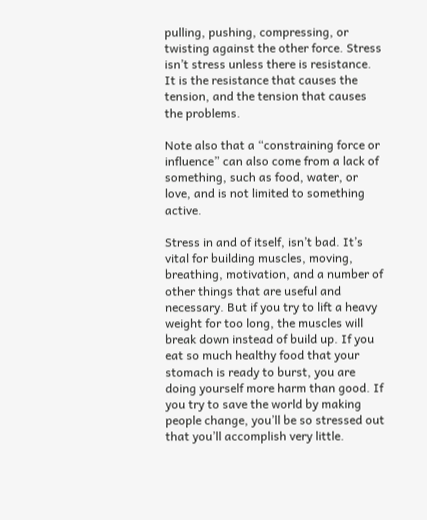pulling, pushing, compressing, or twisting against the other force. Stress isn’t stress unless there is resistance. It is the resistance that causes the tension, and the tension that causes the problems.

Note also that a “constraining force or influence” can also come from a lack of something, such as food, water, or love, and is not limited to something active.

Stress in and of itself, isn’t bad. It’s vital for building muscles, moving, breathing, motivation, and a number of other things that are useful and necessary. But if you try to lift a heavy weight for too long, the muscles will break down instead of build up. If you eat so much healthy food that your stomach is ready to burst, you are doing yourself more harm than good. If you try to save the world by making people change, you’ll be so stressed out that you’ll accomplish very little.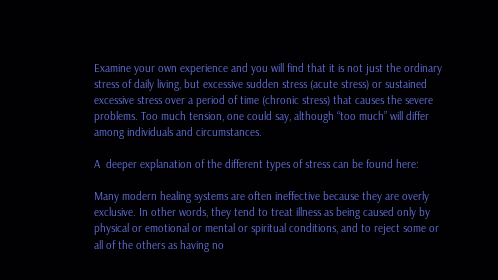Examine your own experience and you will find that it is not just the ordinary stress of daily living, but excessive sudden stress (acute stress) or sustained excessive stress over a period of time (chronic stress) that causes the severe problems. Too much tension, one could say, although “too much” will differ among individuals and circumstances.

A  deeper explanation of the different types of stress can be found here:

Many modern healing systems are often ineffective because they are overly exclusive. In other words, they tend to treat illness as being caused only by physical or emotional or mental or spiritual conditions, and to reject some or all of the others as having no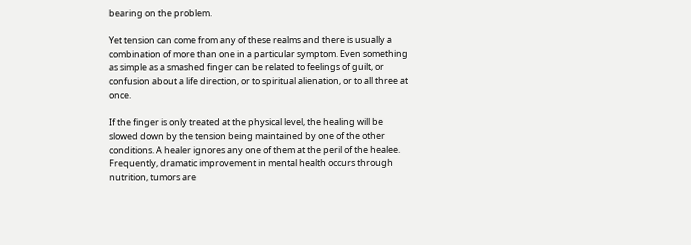bearing on the problem.

Yet tension can come from any of these realms and there is usually a combination of more than one in a particular symptom. Even something as simple as a smashed finger can be related to feelings of guilt, or confusion about a life direction, or to spiritual alienation, or to all three at once.

If the finger is only treated at the physical level, the healing will be slowed down by the tension being maintained by one of the other conditions. A healer ignores any one of them at the peril of the healee. Frequently, dramatic improvement in mental health occurs through nutrition, tumors are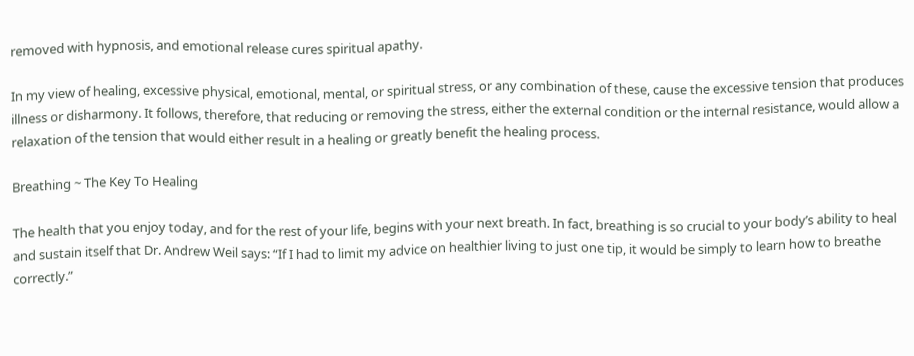removed with hypnosis, and emotional release cures spiritual apathy.

In my view of healing, excessive physical, emotional, mental, or spiritual stress, or any combination of these, cause the excessive tension that produces illness or disharmony. It follows, therefore, that reducing or removing the stress, either the external condition or the internal resistance, would allow a relaxation of the tension that would either result in a healing or greatly benefit the healing process.

Breathing ~ The Key To Healing

The health that you enjoy today, and for the rest of your life, begins with your next breath. In fact, breathing is so crucial to your body’s ability to heal and sustain itself that Dr. Andrew Weil says: “If I had to limit my advice on healthier living to just one tip, it would be simply to learn how to breathe correctly.”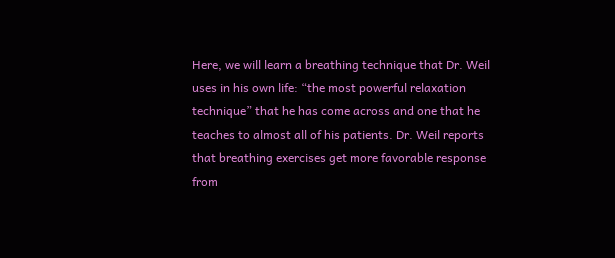Here, we will learn a breathing technique that Dr. Weil uses in his own life: “the most powerful relaxation technique” that he has come across and one that he teaches to almost all of his patients. Dr. Weil reports that breathing exercises get more favorable response from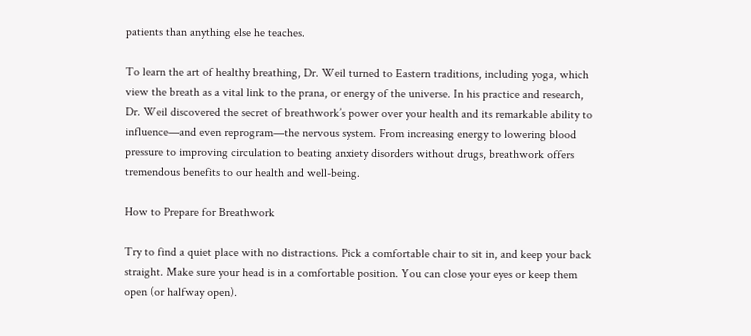patients than anything else he teaches.

To learn the art of healthy breathing, Dr. Weil turned to Eastern traditions, including yoga, which view the breath as a vital link to the prana, or energy of the universe. In his practice and research, Dr. Weil discovered the secret of breathwork’s power over your health and its remarkable ability to influence—and even reprogram—the nervous system. From increasing energy to lowering blood pressure to improving circulation to beating anxiety disorders without drugs, breathwork offers tremendous benefits to our health and well-being.

How to Prepare for Breathwork

Try to find a quiet place with no distractions. Pick a comfortable chair to sit in, and keep your back straight. Make sure your head is in a comfortable position. You can close your eyes or keep them open (or halfway open).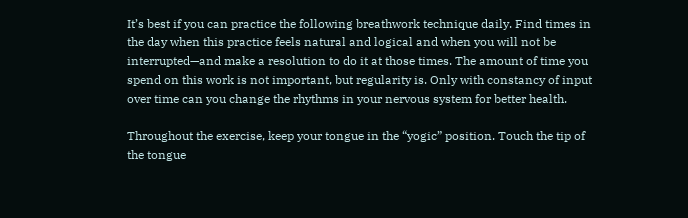It’s best if you can practice the following breathwork technique daily. Find times in the day when this practice feels natural and logical and when you will not be interrupted—and make a resolution to do it at those times. The amount of time you spend on this work is not important, but regularity is. Only with constancy of input over time can you change the rhythms in your nervous system for better health.

Throughout the exercise, keep your tongue in the “yogic” position. Touch the tip of the tongue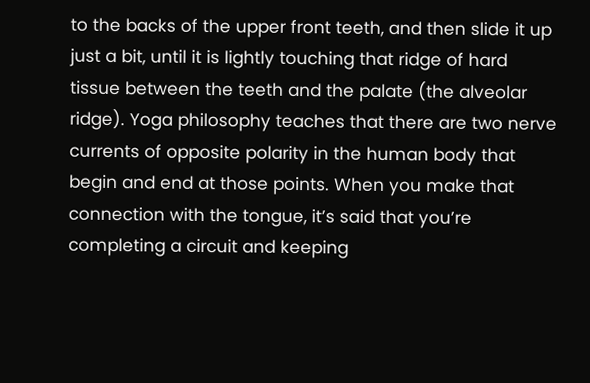to the backs of the upper front teeth, and then slide it up just a bit, until it is lightly touching that ridge of hard tissue between the teeth and the palate (the alveolar ridge). Yoga philosophy teaches that there are two nerve currents of opposite polarity in the human body that begin and end at those points. When you make that connection with the tongue, it’s said that you’re completing a circuit and keeping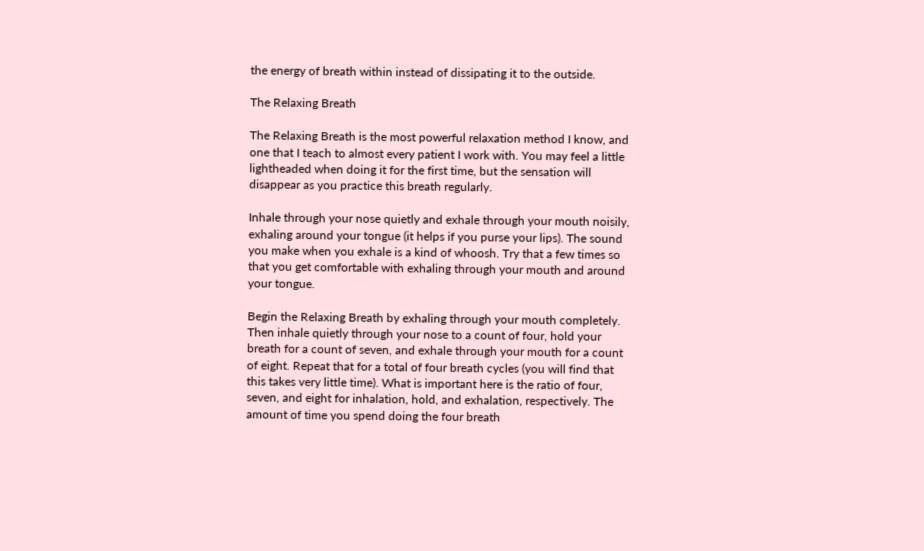the energy of breath within instead of dissipating it to the outside.

The Relaxing Breath

The Relaxing Breath is the most powerful relaxation method I know, and one that I teach to almost every patient I work with. You may feel a little lightheaded when doing it for the first time, but the sensation will disappear as you practice this breath regularly.

Inhale through your nose quietly and exhale through your mouth noisily, exhaling around your tongue (it helps if you purse your lips). The sound you make when you exhale is a kind of whoosh. Try that a few times so that you get comfortable with exhaling through your mouth and around your tongue.

Begin the Relaxing Breath by exhaling through your mouth completely. Then inhale quietly through your nose to a count of four, hold your breath for a count of seven, and exhale through your mouth for a count of eight. Repeat that for a total of four breath cycles (you will find that this takes very little time). What is important here is the ratio of four, seven, and eight for inhalation, hold, and exhalation, respectively. The amount of time you spend doing the four breath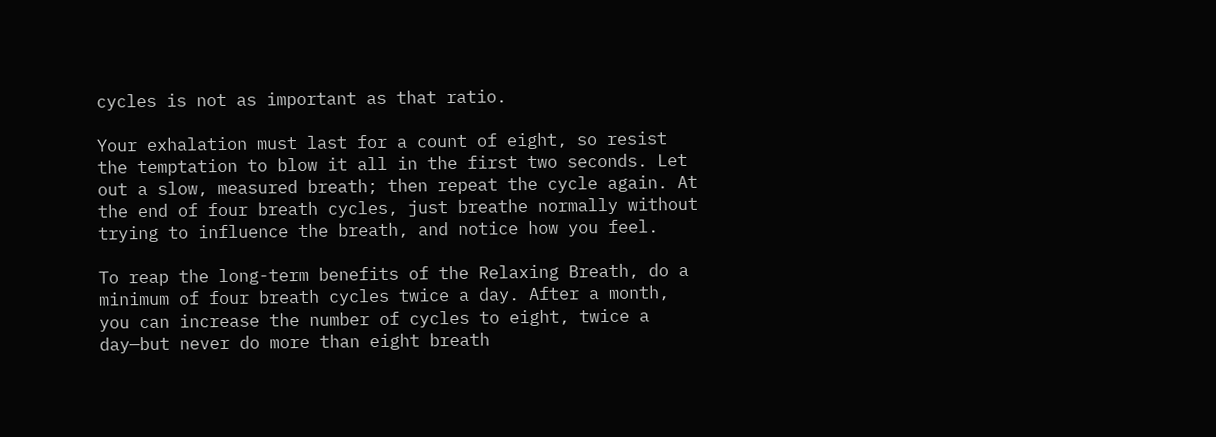cycles is not as important as that ratio.

Your exhalation must last for a count of eight, so resist the temptation to blow it all in the first two seconds. Let out a slow, measured breath; then repeat the cycle again. At the end of four breath cycles, just breathe normally without trying to influence the breath, and notice how you feel.

To reap the long-term benefits of the Relaxing Breath, do a minimum of four breath cycles twice a day. After a month, you can increase the number of cycles to eight, twice a day—but never do more than eight breath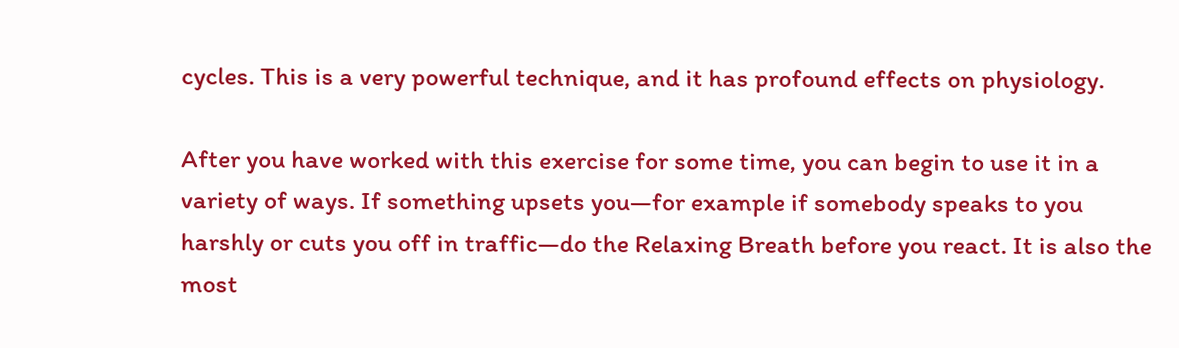cycles. This is a very powerful technique, and it has profound effects on physiology.

After you have worked with this exercise for some time, you can begin to use it in a variety of ways. If something upsets you—for example if somebody speaks to you harshly or cuts you off in traffic—do the Relaxing Breath before you react. It is also the most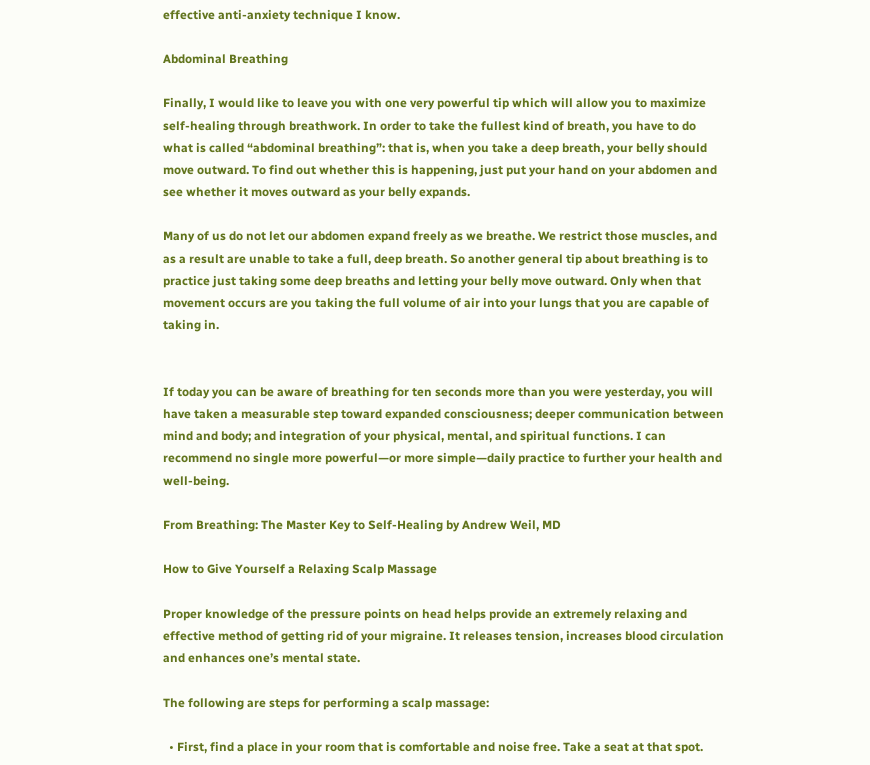effective anti-anxiety technique I know.

Abdominal Breathing

Finally, I would like to leave you with one very powerful tip which will allow you to maximize self-healing through breathwork. In order to take the fullest kind of breath, you have to do what is called “abdominal breathing”: that is, when you take a deep breath, your belly should move outward. To find out whether this is happening, just put your hand on your abdomen and see whether it moves outward as your belly expands.

Many of us do not let our abdomen expand freely as we breathe. We restrict those muscles, and as a result are unable to take a full, deep breath. So another general tip about breathing is to practice just taking some deep breaths and letting your belly move outward. Only when that movement occurs are you taking the full volume of air into your lungs that you are capable of taking in.


If today you can be aware of breathing for ten seconds more than you were yesterday, you will have taken a measurable step toward expanded consciousness; deeper communication between mind and body; and integration of your physical, mental, and spiritual functions. I can recommend no single more powerful—or more simple—daily practice to further your health and well-being.

From Breathing: The Master Key to Self-Healing by Andrew Weil, MD

How to Give Yourself a Relaxing Scalp Massage

Proper knowledge of the pressure points on head helps provide an extremely relaxing and effective method of getting rid of your migraine. It releases tension, increases blood circulation and enhances one’s mental state.

The following are steps for performing a scalp massage:

  • First, find a place in your room that is comfortable and noise free. Take a seat at that spot.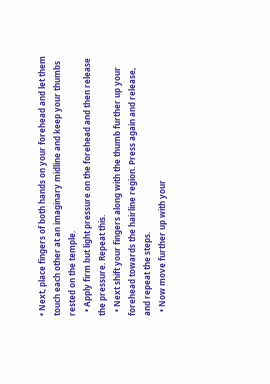• Next, place fingers of both hands on your forehead and let them touch each other at an imaginary midline and keep your thumbs rested on the temple.
  • Apply firm but light pressure on the forehead and then release the pressure. Repeat this.
  • Next shift your fingers along with the thumb further up your forehead towards the hairline region. Press again and release, and repeat the steps.
  • Now move further up with your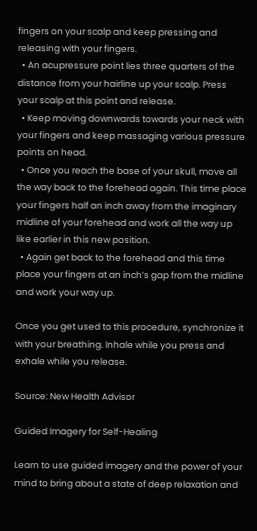fingers on your scalp and keep pressing and releasing with your fingers.
  • An acupressure point lies three quarters of the distance from your hairline up your scalp. Press your scalp at this point and release.
  • Keep moving downwards towards your neck with your fingers and keep massaging various pressure points on head.
  • Once you reach the base of your skull, move all the way back to the forehead again. This time place your fingers half an inch away from the imaginary midline of your forehead and work all the way up like earlier in this new position.
  • Again get back to the forehead and this time place your fingers at an inch’s gap from the midline and work your way up.

Once you get used to this procedure, synchronize it with your breathing. Inhale while you press and exhale while you release.

Source: New Health Advisor

Guided Imagery for Self-Healing

Learn to use guided imagery and the power of your mind to bring about a state of deep relaxation and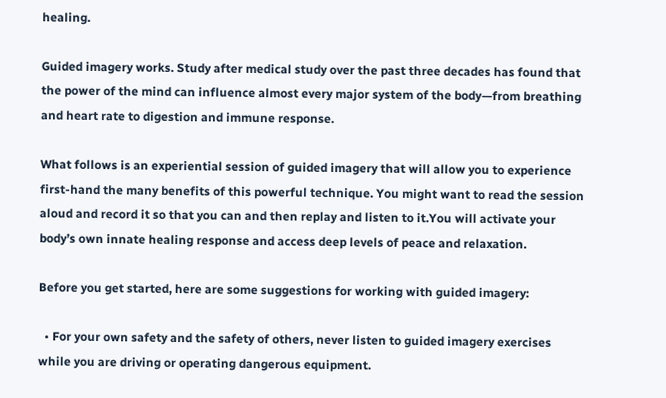healing.

Guided imagery works. Study after medical study over the past three decades has found that the power of the mind can influence almost every major system of the body—from breathing and heart rate to digestion and immune response.

What follows is an experiential session of guided imagery that will allow you to experience first-hand the many benefits of this powerful technique. You might want to read the session aloud and record it so that you can and then replay and listen to it.You will activate your body’s own innate healing response and access deep levels of peace and relaxation.

Before you get started, here are some suggestions for working with guided imagery:

  • For your own safety and the safety of others, never listen to guided imagery exercises while you are driving or operating dangerous equipment.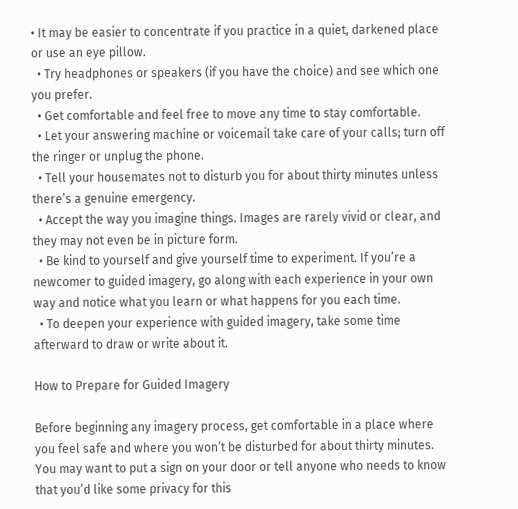• It may be easier to concentrate if you practice in a quiet, darkened place or use an eye pillow.
  • Try headphones or speakers (if you have the choice) and see which one you prefer.
  • Get comfortable and feel free to move any time to stay comfortable.
  • Let your answering machine or voicemail take care of your calls; turn off the ringer or unplug the phone.
  • Tell your housemates not to disturb you for about thirty minutes unless there’s a genuine emergency.
  • Accept the way you imagine things. Images are rarely vivid or clear, and they may not even be in picture form.
  • Be kind to yourself and give yourself time to experiment. If you’re a newcomer to guided imagery, go along with each experience in your own way and notice what you learn or what happens for you each time.
  • To deepen your experience with guided imagery, take some time afterward to draw or write about it.

How to Prepare for Guided Imagery

Before beginning any imagery process, get comfortable in a place where you feel safe and where you won’t be disturbed for about thirty minutes. You may want to put a sign on your door or tell anyone who needs to know that you’d like some privacy for this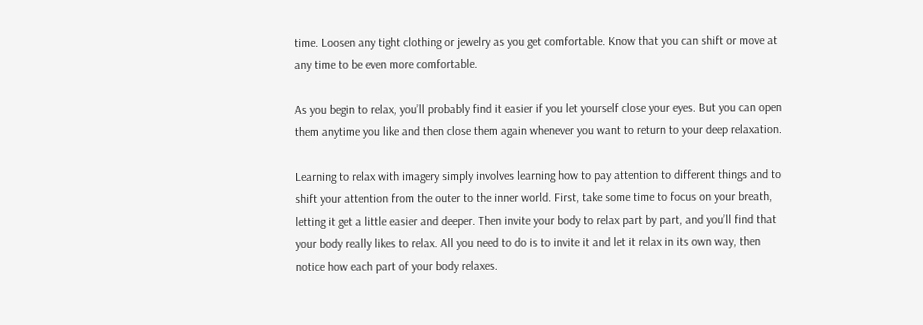time. Loosen any tight clothing or jewelry as you get comfortable. Know that you can shift or move at any time to be even more comfortable.

As you begin to relax, you’ll probably find it easier if you let yourself close your eyes. But you can open them anytime you like and then close them again whenever you want to return to your deep relaxation.

Learning to relax with imagery simply involves learning how to pay attention to different things and to shift your attention from the outer to the inner world. First, take some time to focus on your breath, letting it get a little easier and deeper. Then invite your body to relax part by part, and you’ll find that your body really likes to relax. All you need to do is to invite it and let it relax in its own way, then notice how each part of your body relaxes.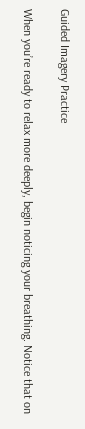Guided Imagery Practice

When you’re ready to relax more deeply, begin noticing your breathing. Notice that on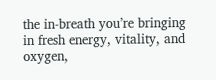the in-breath you’re bringing in fresh energy, vitality, and oxygen,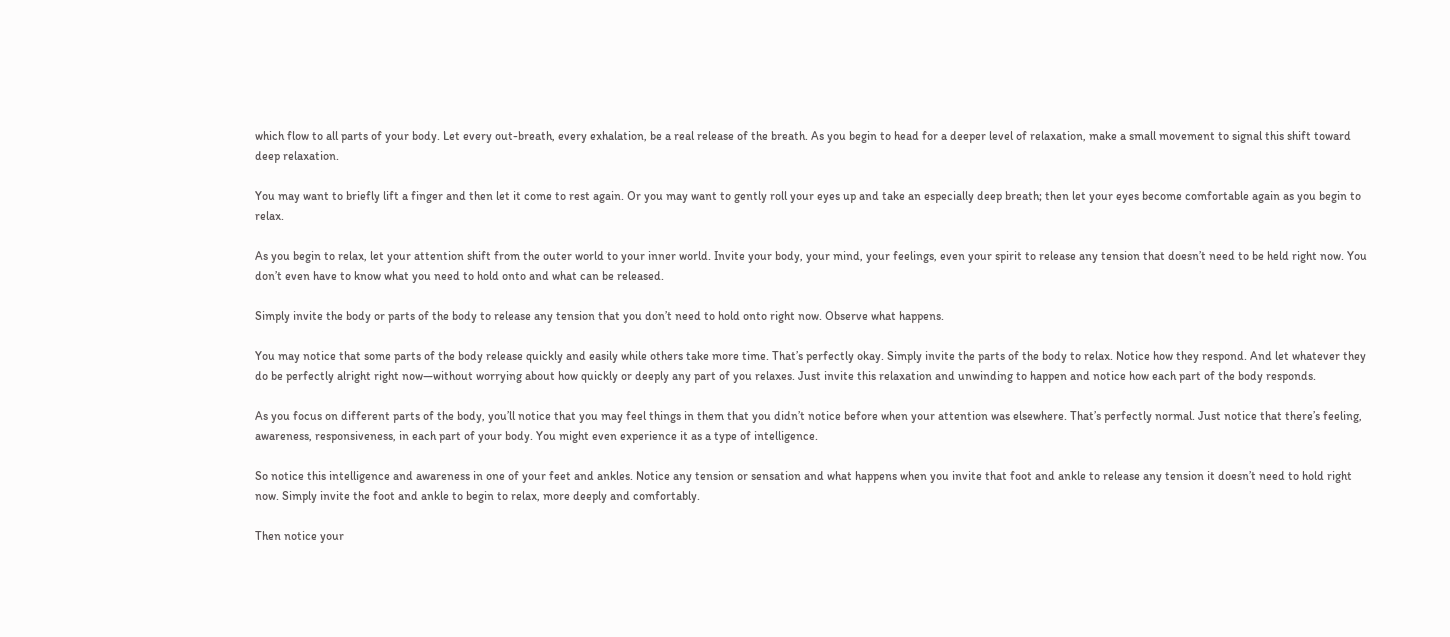which flow to all parts of your body. Let every out-breath, every exhalation, be a real release of the breath. As you begin to head for a deeper level of relaxation, make a small movement to signal this shift toward deep relaxation.

You may want to briefly lift a finger and then let it come to rest again. Or you may want to gently roll your eyes up and take an especially deep breath; then let your eyes become comfortable again as you begin to relax.

As you begin to relax, let your attention shift from the outer world to your inner world. Invite your body, your mind, your feelings, even your spirit to release any tension that doesn’t need to be held right now. You don’t even have to know what you need to hold onto and what can be released.

Simply invite the body or parts of the body to release any tension that you don’t need to hold onto right now. Observe what happens.

You may notice that some parts of the body release quickly and easily while others take more time. That’s perfectly okay. Simply invite the parts of the body to relax. Notice how they respond. And let whatever they do be perfectly alright right now—without worrying about how quickly or deeply any part of you relaxes. Just invite this relaxation and unwinding to happen and notice how each part of the body responds.

As you focus on different parts of the body, you’ll notice that you may feel things in them that you didn’t notice before when your attention was elsewhere. That’s perfectly normal. Just notice that there’s feeling, awareness, responsiveness, in each part of your body. You might even experience it as a type of intelligence.

So notice this intelligence and awareness in one of your feet and ankles. Notice any tension or sensation and what happens when you invite that foot and ankle to release any tension it doesn’t need to hold right now. Simply invite the foot and ankle to begin to relax, more deeply and comfortably.

Then notice your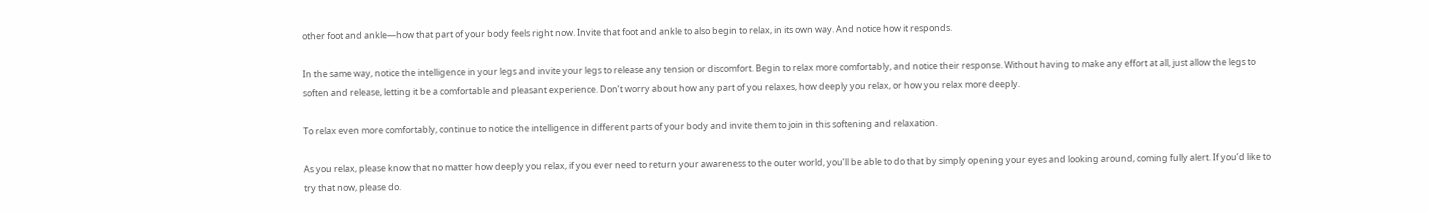other foot and ankle—how that part of your body feels right now. Invite that foot and ankle to also begin to relax, in its own way. And notice how it responds.

In the same way, notice the intelligence in your legs and invite your legs to release any tension or discomfort. Begin to relax more comfortably, and notice their response. Without having to make any effort at all, just allow the legs to soften and release, letting it be a comfortable and pleasant experience. Don’t worry about how any part of you relaxes, how deeply you relax, or how you relax more deeply.

To relax even more comfortably, continue to notice the intelligence in different parts of your body and invite them to join in this softening and relaxation.

As you relax, please know that no matter how deeply you relax, if you ever need to return your awareness to the outer world, you’ll be able to do that by simply opening your eyes and looking around, coming fully alert. If you’d like to try that now, please do.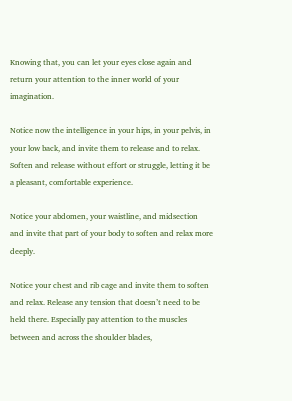Knowing that, you can let your eyes close again and return your attention to the inner world of your imagination.

Notice now the intelligence in your hips, in your pelvis, in your low back, and invite them to release and to relax. Soften and release without effort or struggle, letting it be a pleasant, comfortable experience.

Notice your abdomen, your waistline, and midsection and invite that part of your body to soften and relax more deeply.

Notice your chest and rib cage and invite them to soften and relax. Release any tension that doesn’t need to be held there. Especially pay attention to the muscles between and across the shoulder blades,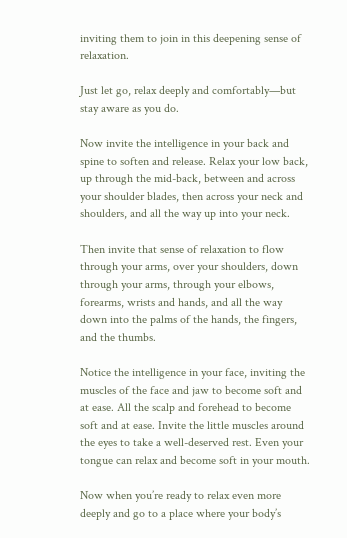inviting them to join in this deepening sense of relaxation.

Just let go, relax deeply and comfortably—but stay aware as you do.

Now invite the intelligence in your back and spine to soften and release. Relax your low back, up through the mid-back, between and across your shoulder blades, then across your neck and shoulders, and all the way up into your neck.

Then invite that sense of relaxation to flow through your arms, over your shoulders, down through your arms, through your elbows, forearms, wrists and hands, and all the way down into the palms of the hands, the fingers, and the thumbs.

Notice the intelligence in your face, inviting the muscles of the face and jaw to become soft and at ease. All the scalp and forehead to become soft and at ease. Invite the little muscles around the eyes to take a well-deserved rest. Even your tongue can relax and become soft in your mouth.

Now when you’re ready to relax even more deeply and go to a place where your body’s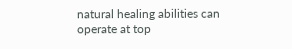natural healing abilities can operate at top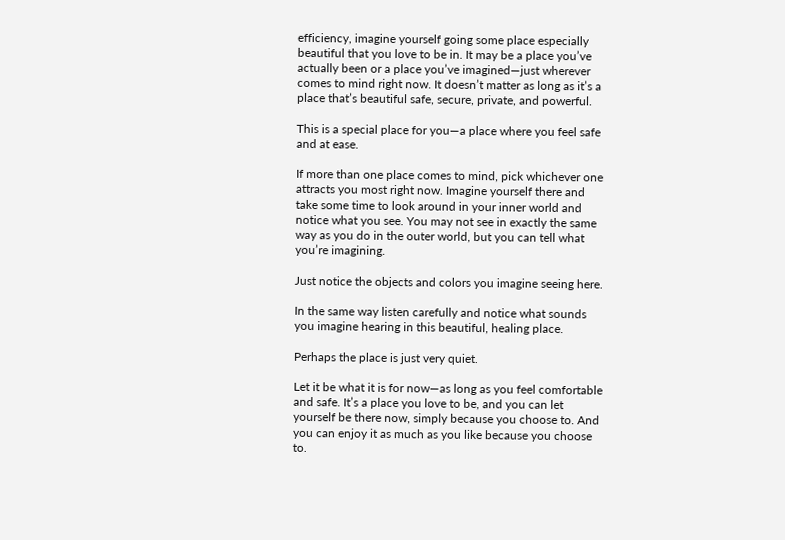efficiency, imagine yourself going some place especially beautiful that you love to be in. It may be a place you’ve actually been or a place you’ve imagined—just wherever comes to mind right now. It doesn’t matter as long as it’s a place that’s beautiful safe, secure, private, and powerful.

This is a special place for you—a place where you feel safe and at ease.

If more than one place comes to mind, pick whichever one attracts you most right now. Imagine yourself there and take some time to look around in your inner world and notice what you see. You may not see in exactly the same way as you do in the outer world, but you can tell what you’re imagining.

Just notice the objects and colors you imagine seeing here.

In the same way listen carefully and notice what sounds you imagine hearing in this beautiful, healing place.

Perhaps the place is just very quiet.

Let it be what it is for now—as long as you feel comfortable and safe. It’s a place you love to be, and you can let yourself be there now, simply because you choose to. And you can enjoy it as much as you like because you choose to.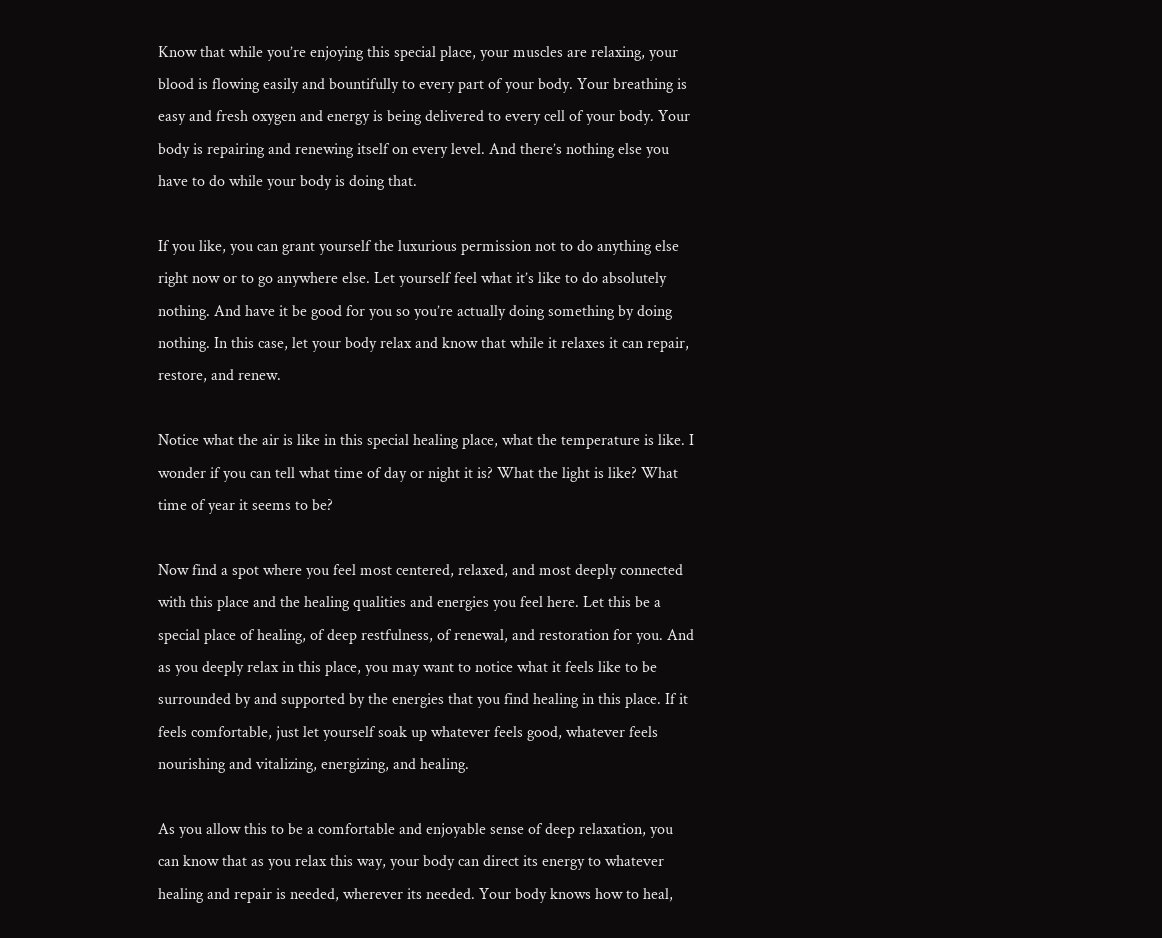Know that while you’re enjoying this special place, your muscles are relaxing, your blood is flowing easily and bountifully to every part of your body. Your breathing is easy and fresh oxygen and energy is being delivered to every cell of your body. Your body is repairing and renewing itself on every level. And there’s nothing else you have to do while your body is doing that.

If you like, you can grant yourself the luxurious permission not to do anything else right now or to go anywhere else. Let yourself feel what it’s like to do absolutely nothing. And have it be good for you so you’re actually doing something by doing nothing. In this case, let your body relax and know that while it relaxes it can repair, restore, and renew.

Notice what the air is like in this special healing place, what the temperature is like. I wonder if you can tell what time of day or night it is? What the light is like? What time of year it seems to be?

Now find a spot where you feel most centered, relaxed, and most deeply connected with this place and the healing qualities and energies you feel here. Let this be a special place of healing, of deep restfulness, of renewal, and restoration for you. And as you deeply relax in this place, you may want to notice what it feels like to be surrounded by and supported by the energies that you find healing in this place. If it feels comfortable, just let yourself soak up whatever feels good, whatever feels nourishing and vitalizing, energizing, and healing.

As you allow this to be a comfortable and enjoyable sense of deep relaxation, you can know that as you relax this way, your body can direct its energy to whatever healing and repair is needed, wherever its needed. Your body knows how to heal,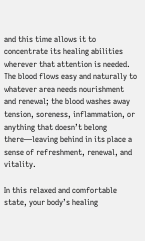and this time allows it to concentrate its healing abilities wherever that attention is needed. The blood flows easy and naturally to whatever area needs nourishment and renewal; the blood washes away tension, soreness, inflammation, or anything that doesn’t belong there—leaving behind in its place a sense of refreshment, renewal, and vitality.

In this relaxed and comfortable state, your body’s healing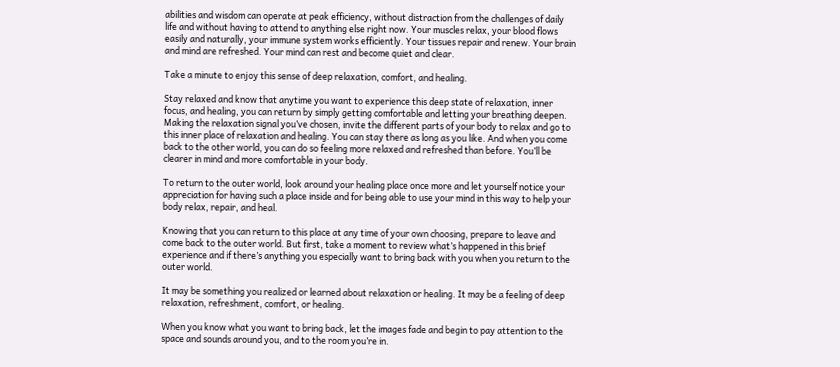abilities and wisdom can operate at peak efficiency, without distraction from the challenges of daily life and without having to attend to anything else right now. Your muscles relax, your blood flows easily and naturally, your immune system works efficiently. Your tissues repair and renew. Your brain and mind are refreshed. Your mind can rest and become quiet and clear.

Take a minute to enjoy this sense of deep relaxation, comfort, and healing.

Stay relaxed and know that anytime you want to experience this deep state of relaxation, inner focus, and healing, you can return by simply getting comfortable and letting your breathing deepen. Making the relaxation signal you’ve chosen, invite the different parts of your body to relax and go to this inner place of relaxation and healing. You can stay there as long as you like. And when you come back to the other world, you can do so feeling more relaxed and refreshed than before. You’ll be clearer in mind and more comfortable in your body.

To return to the outer world, look around your healing place once more and let yourself notice your appreciation for having such a place inside and for being able to use your mind in this way to help your body relax, repair, and heal.

Knowing that you can return to this place at any time of your own choosing, prepare to leave and come back to the outer world. But first, take a moment to review what’s happened in this brief experience and if there’s anything you especially want to bring back with you when you return to the outer world.

It may be something you realized or learned about relaxation or healing. It may be a feeling of deep relaxation, refreshment, comfort, or healing.

When you know what you want to bring back, let the images fade and begin to pay attention to the space and sounds around you, and to the room you’re in.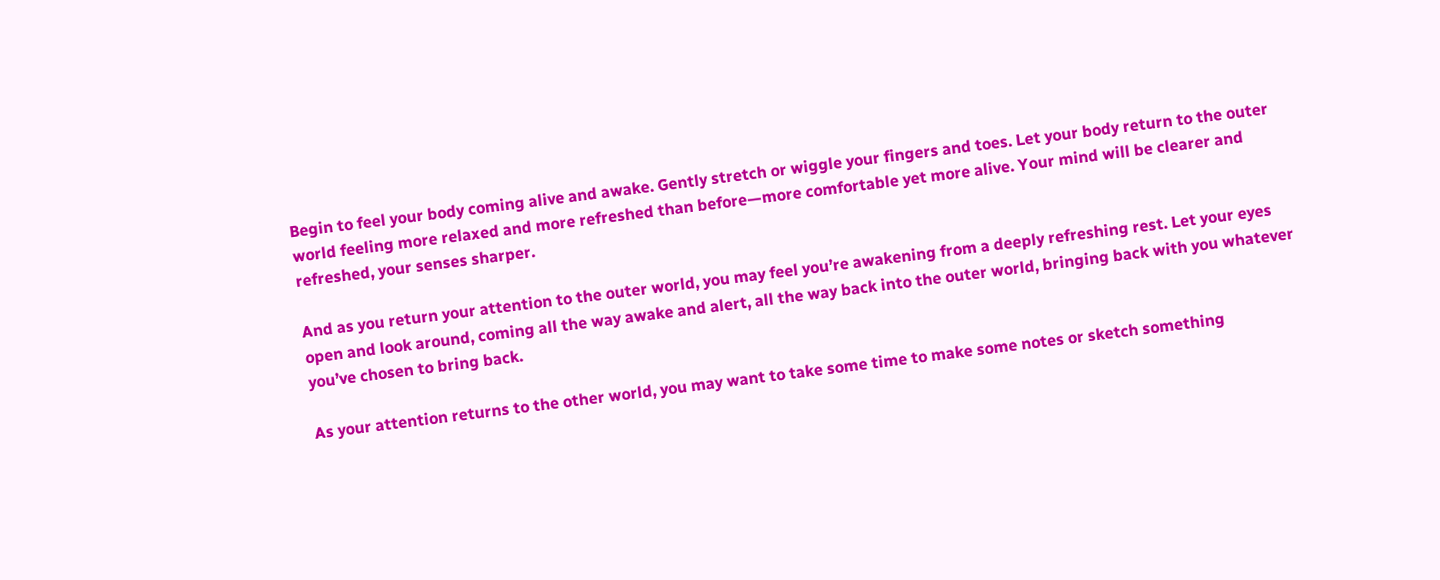Begin to feel your body coming alive and awake. Gently stretch or wiggle your fingers and toes. Let your body return to the outer world feeling more relaxed and more refreshed than before—more comfortable yet more alive. Your mind will be clearer and refreshed, your senses sharper.

And as you return your attention to the outer world, you may feel you’re awakening from a deeply refreshing rest. Let your eyes open and look around, coming all the way awake and alert, all the way back into the outer world, bringing back with you whatever you’ve chosen to bring back.

As your attention returns to the other world, you may want to take some time to make some notes or sketch something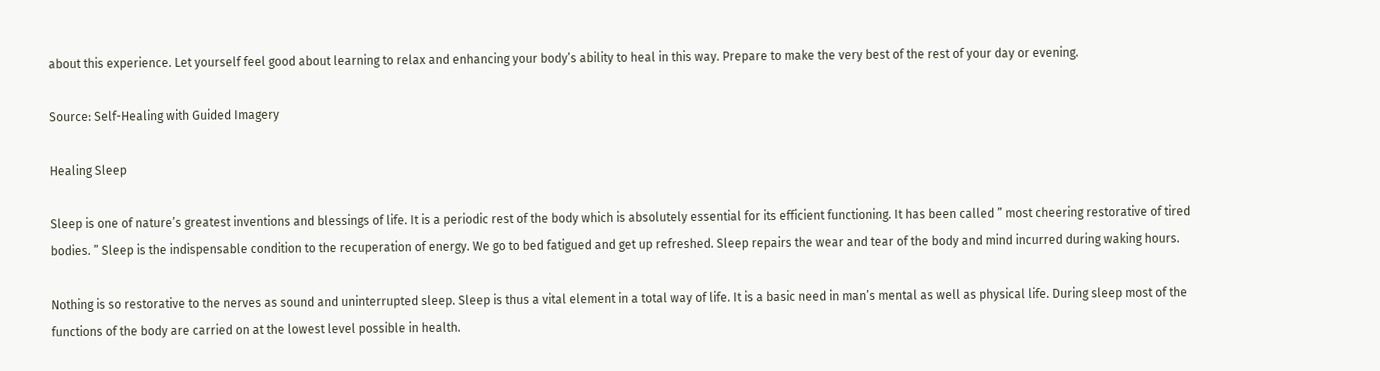about this experience. Let yourself feel good about learning to relax and enhancing your body’s ability to heal in this way. Prepare to make the very best of the rest of your day or evening.

Source: Self-Healing with Guided Imagery

Healing Sleep

Sleep is one of nature’s greatest inventions and blessings of life. It is a periodic rest of the body which is absolutely essential for its efficient functioning. It has been called ” most cheering restorative of tired bodies. ” Sleep is the indispensable condition to the recuperation of energy. We go to bed fatigued and get up refreshed. Sleep repairs the wear and tear of the body and mind incurred during waking hours.

Nothing is so restorative to the nerves as sound and uninterrupted sleep. Sleep is thus a vital element in a total way of life. It is a basic need in man’s mental as well as physical life. During sleep most of the functions of the body are carried on at the lowest level possible in health.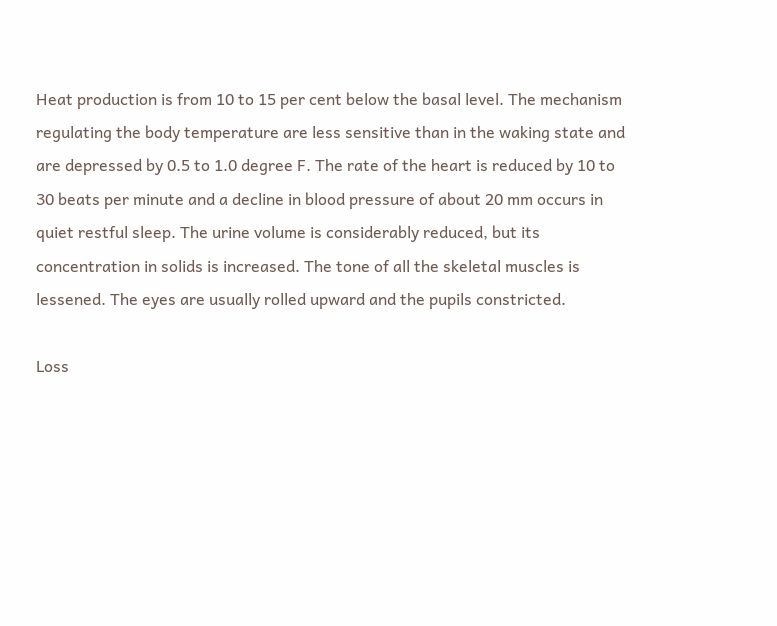Heat production is from 10 to 15 per cent below the basal level. The mechanism regulating the body temperature are less sensitive than in the waking state and are depressed by 0.5 to 1.0 degree F. The rate of the heart is reduced by 10 to 30 beats per minute and a decline in blood pressure of about 20 mm occurs in quiet restful sleep. The urine volume is considerably reduced, but its concentration in solids is increased. The tone of all the skeletal muscles is lessened. The eyes are usually rolled upward and the pupils constricted.

Loss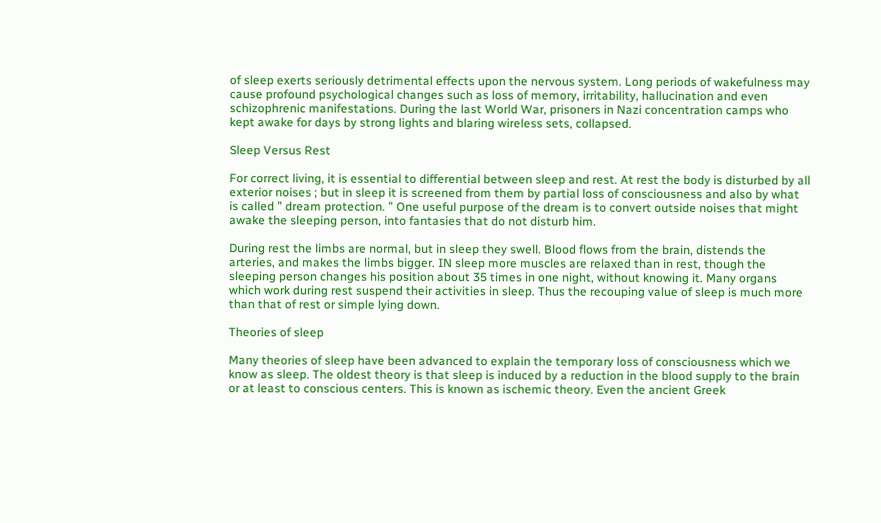of sleep exerts seriously detrimental effects upon the nervous system. Long periods of wakefulness may cause profound psychological changes such as loss of memory, irritability, hallucination and even schizophrenic manifestations. During the last World War, prisoners in Nazi concentration camps who kept awake for days by strong lights and blaring wireless sets, collapsed.

Sleep Versus Rest

For correct living, it is essential to differential between sleep and rest. At rest the body is disturbed by all exterior noises ; but in sleep it is screened from them by partial loss of consciousness and also by what is called ” dream protection. ” One useful purpose of the dream is to convert outside noises that might awake the sleeping person, into fantasies that do not disturb him.

During rest the limbs are normal, but in sleep they swell. Blood flows from the brain, distends the arteries, and makes the limbs bigger. IN sleep more muscles are relaxed than in rest, though the sleeping person changes his position about 35 times in one night, without knowing it. Many organs which work during rest suspend their activities in sleep. Thus the recouping value of sleep is much more than that of rest or simple lying down.

Theories of sleep

Many theories of sleep have been advanced to explain the temporary loss of consciousness which we know as sleep. The oldest theory is that sleep is induced by a reduction in the blood supply to the brain or at least to conscious centers. This is known as ischemic theory. Even the ancient Greek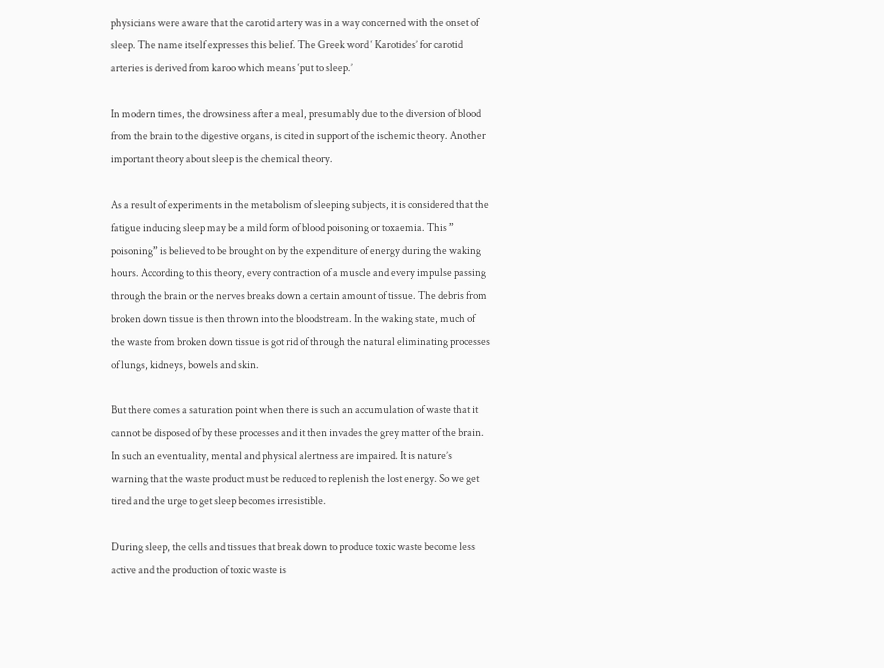physicians were aware that the carotid artery was in a way concerned with the onset of sleep. The name itself expresses this belief. The Greek word ‘ Karotides’ for carotid arteries is derived from karoo which means ‘put to sleep.’

In modern times, the drowsiness after a meal, presumably due to the diversion of blood from the brain to the digestive organs, is cited in support of the ischemic theory. Another important theory about sleep is the chemical theory.

As a result of experiments in the metabolism of sleeping subjects, it is considered that the fatigue inducing sleep may be a mild form of blood poisoning or toxaemia. This ” poisoning” is believed to be brought on by the expenditure of energy during the waking hours. According to this theory, every contraction of a muscle and every impulse passing through the brain or the nerves breaks down a certain amount of tissue. The debris from broken down tissue is then thrown into the bloodstream. In the waking state, much of the waste from broken down tissue is got rid of through the natural eliminating processes of lungs, kidneys, bowels and skin.

But there comes a saturation point when there is such an accumulation of waste that it cannot be disposed of by these processes and it then invades the grey matter of the brain. In such an eventuality, mental and physical alertness are impaired. It is nature’s warning that the waste product must be reduced to replenish the lost energy. So we get tired and the urge to get sleep becomes irresistible.

During sleep, the cells and tissues that break down to produce toxic waste become less active and the production of toxic waste is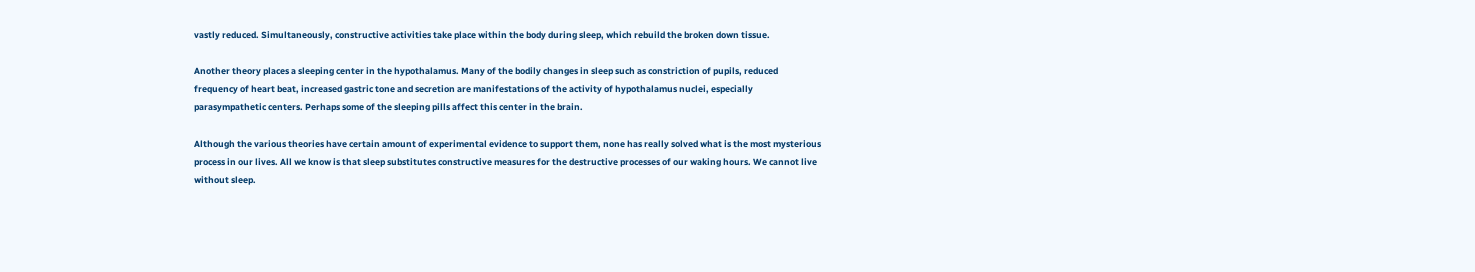vastly reduced. Simultaneously, constructive activities take place within the body during sleep, which rebuild the broken down tissue.

Another theory places a sleeping center in the hypothalamus. Many of the bodily changes in sleep such as constriction of pupils, reduced frequency of heart beat, increased gastric tone and secretion are manifestations of the activity of hypothalamus nuclei, especially parasympathetic centers. Perhaps some of the sleeping pills affect this center in the brain.

Although the various theories have certain amount of experimental evidence to support them, none has really solved what is the most mysterious process in our lives. All we know is that sleep substitutes constructive measures for the destructive processes of our waking hours. We cannot live without sleep.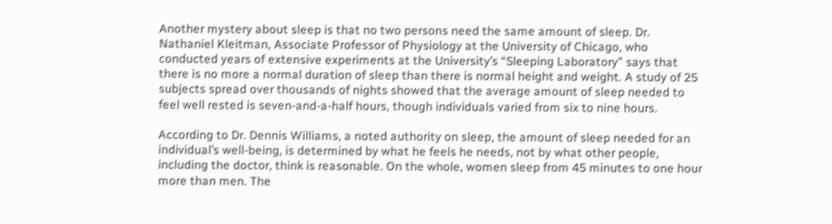Another mystery about sleep is that no two persons need the same amount of sleep. Dr. Nathaniel Kleitman, Associate Professor of Physiology at the University of Chicago, who conducted years of extensive experiments at the University’s “Sleeping Laboratory” says that there is no more a normal duration of sleep than there is normal height and weight. A study of 25 subjects spread over thousands of nights showed that the average amount of sleep needed to feel well rested is seven-and-a-half hours, though individuals varied from six to nine hours.

According to Dr. Dennis Williams, a noted authority on sleep, the amount of sleep needed for an individual’s well-being, is determined by what he feels he needs, not by what other people, including the doctor, think is reasonable. On the whole, women sleep from 45 minutes to one hour more than men. The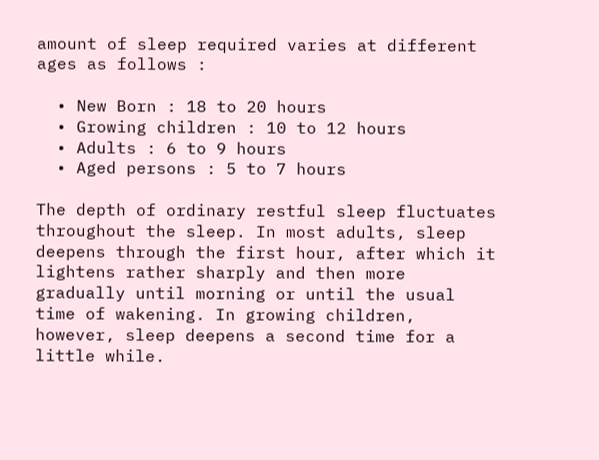amount of sleep required varies at different ages as follows :

  • New Born : 18 to 20 hours
  • Growing children : 10 to 12 hours
  • Adults : 6 to 9 hours
  • Aged persons : 5 to 7 hours

The depth of ordinary restful sleep fluctuates throughout the sleep. In most adults, sleep deepens through the first hour, after which it lightens rather sharply and then more gradually until morning or until the usual time of wakening. In growing children, however, sleep deepens a second time for a little while.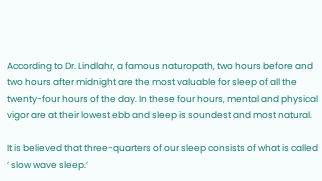According to Dr. Lindlahr, a famous naturopath, two hours before and two hours after midnight are the most valuable for sleep of all the twenty-four hours of the day. In these four hours, mental and physical vigor are at their lowest ebb and sleep is soundest and most natural.

It is believed that three-quarters of our sleep consists of what is called ‘ slow wave sleep.’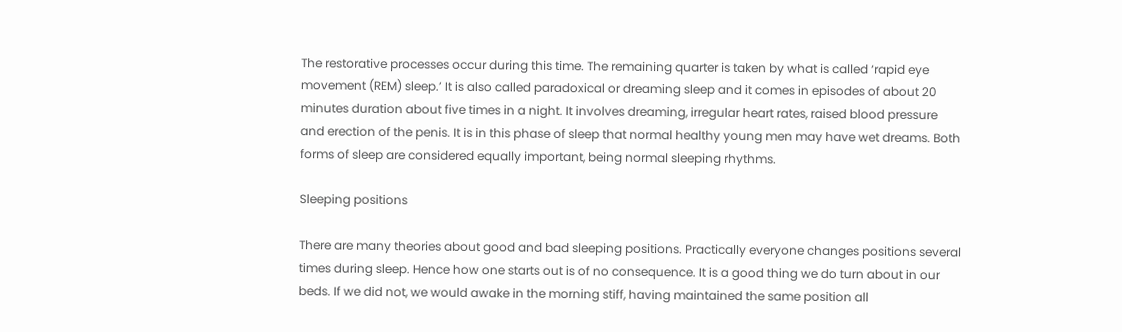The restorative processes occur during this time. The remaining quarter is taken by what is called ‘rapid eye movement (REM) sleep.’ It is also called paradoxical or dreaming sleep and it comes in episodes of about 20 minutes duration about five times in a night. It involves dreaming, irregular heart rates, raised blood pressure and erection of the penis. It is in this phase of sleep that normal healthy young men may have wet dreams. Both forms of sleep are considered equally important, being normal sleeping rhythms.

Sleeping positions

There are many theories about good and bad sleeping positions. Practically everyone changes positions several times during sleep. Hence how one starts out is of no consequence. It is a good thing we do turn about in our beds. If we did not, we would awake in the morning stiff, having maintained the same position all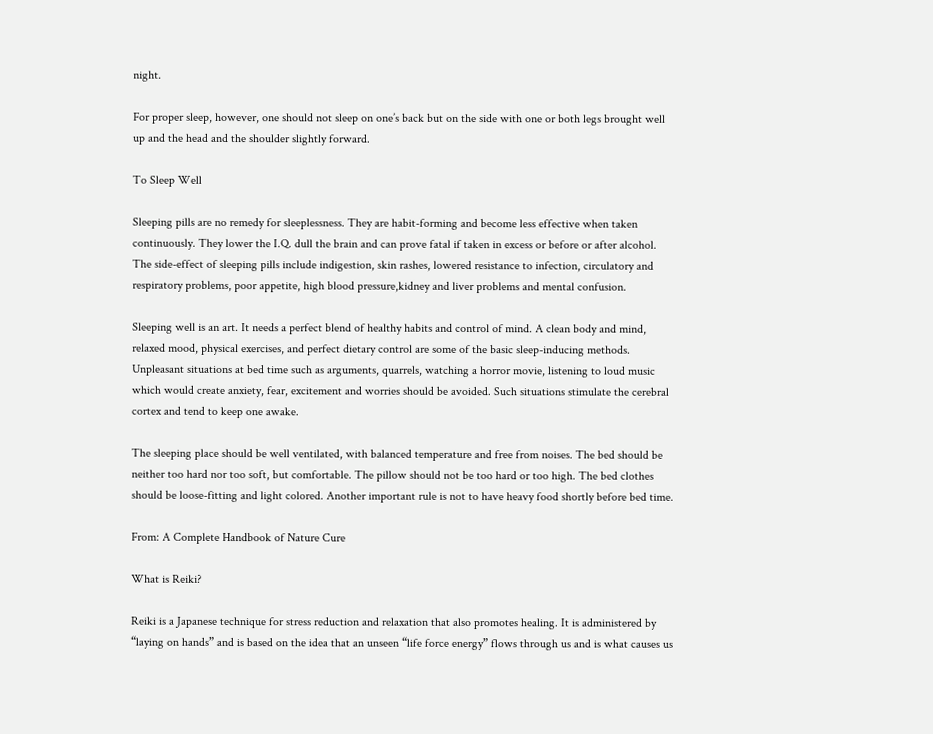night.

For proper sleep, however, one should not sleep on one’s back but on the side with one or both legs brought well up and the head and the shoulder slightly forward.

To Sleep Well

Sleeping pills are no remedy for sleeplessness. They are habit-forming and become less effective when taken continuously. They lower the I.Q. dull the brain and can prove fatal if taken in excess or before or after alcohol. The side-effect of sleeping pills include indigestion, skin rashes, lowered resistance to infection, circulatory and respiratory problems, poor appetite, high blood pressure,kidney and liver problems and mental confusion.

Sleeping well is an art. It needs a perfect blend of healthy habits and control of mind. A clean body and mind, relaxed mood, physical exercises, and perfect dietary control are some of the basic sleep-inducing methods. Unpleasant situations at bed time such as arguments, quarrels, watching a horror movie, listening to loud music which would create anxiety, fear, excitement and worries should be avoided. Such situations stimulate the cerebral cortex and tend to keep one awake.

The sleeping place should be well ventilated, with balanced temperature and free from noises. The bed should be neither too hard nor too soft, but comfortable. The pillow should not be too hard or too high. The bed clothes should be loose-fitting and light colored. Another important rule is not to have heavy food shortly before bed time.

From: A Complete Handbook of Nature Cure

What is Reiki?

Reiki is a Japanese technique for stress reduction and relaxation that also promotes healing. It is administered by “laying on hands” and is based on the idea that an unseen “life force energy” flows through us and is what causes us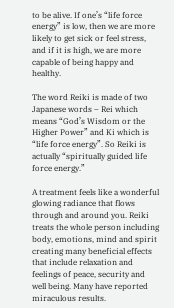to be alive. If one’s “life force energy” is low, then we are more likely to get sick or feel stress, and if it is high, we are more capable of being happy and healthy.

The word Reiki is made of two Japanese words – Rei which means “God’s Wisdom or the Higher Power” and Ki which is “life force energy”. So Reiki is actually “spiritually guided life force energy.”

A treatment feels like a wonderful glowing radiance that flows through and around you. Reiki treats the whole person including body, emotions, mind and spirit creating many beneficial effects that include relaxation and feelings of peace, security and well being. Many have reported miraculous results.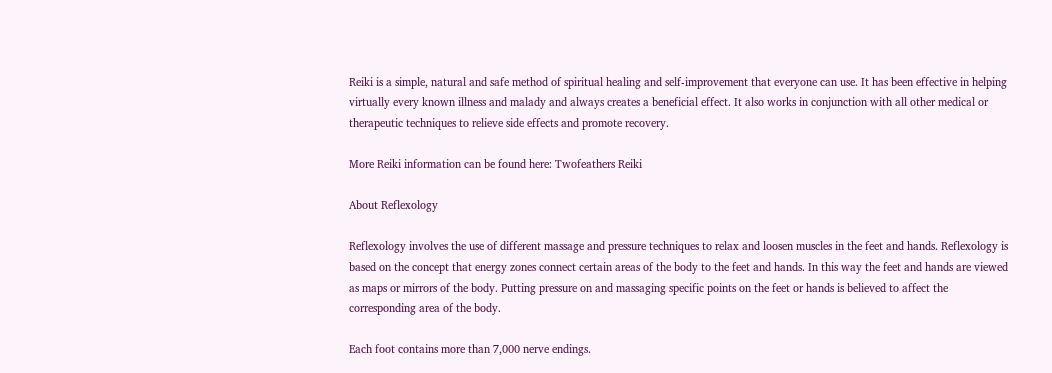Reiki is a simple, natural and safe method of spiritual healing and self-improvement that everyone can use. It has been effective in helping virtually every known illness and malady and always creates a beneficial effect. It also works in conjunction with all other medical or therapeutic techniques to relieve side effects and promote recovery.

More Reiki information can be found here: Twofeathers Reiki

About Reflexology

Reflexology involves the use of different massage and pressure techniques to relax and loosen muscles in the feet and hands. Reflexology is based on the concept that energy zones connect certain areas of the body to the feet and hands. In this way the feet and hands are viewed as maps or mirrors of the body. Putting pressure on and massaging specific points on the feet or hands is believed to affect the corresponding area of the body.

Each foot contains more than 7,000 nerve endings.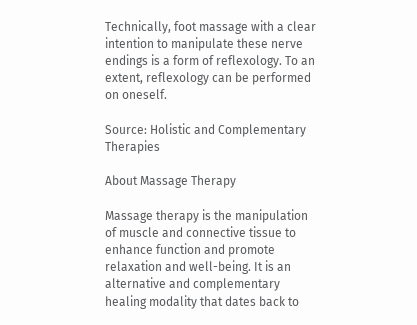Technically, foot massage with a clear intention to manipulate these nerve endings is a form of reflexology. To an extent, reflexology can be performed on oneself.

Source: Holistic and Complementary Therapies

About Massage Therapy

Massage therapy is the manipulation of muscle and connective tissue to enhance function and promote relaxation and well-being. It is an alternative and complementary healing modality that dates back to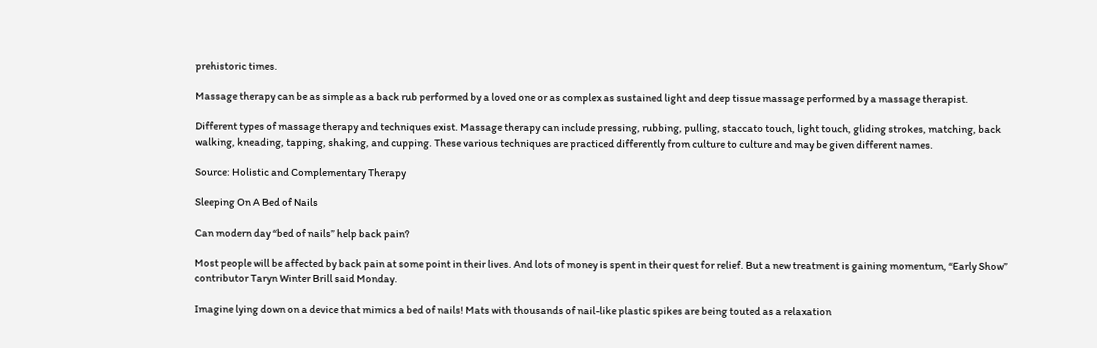prehistoric times.

Massage therapy can be as simple as a back rub performed by a loved one or as complex as sustained light and deep tissue massage performed by a massage therapist.

Different types of massage therapy and techniques exist. Massage therapy can include pressing, rubbing, pulling, staccato touch, light touch, gliding strokes, matching, back walking, kneading, tapping, shaking, and cupping. These various techniques are practiced differently from culture to culture and may be given different names.

Source: Holistic and Complementary Therapy

Sleeping On A Bed of Nails

Can modern day “bed of nails” help back pain?

Most people will be affected by back pain at some point in their lives. And lots of money is spent in their quest for relief. But a new treatment is gaining momentum, “Early Show” contributor Taryn Winter Brill said Monday.

Imagine lying down on a device that mimics a bed of nails! Mats with thousands of nail-like plastic spikes are being touted as a relaxation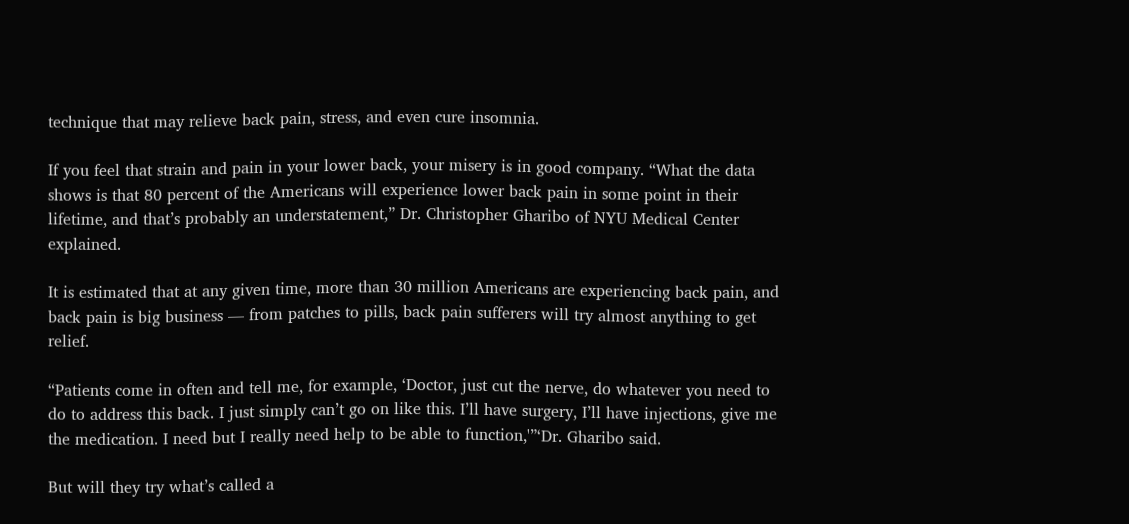technique that may relieve back pain, stress, and even cure insomnia.

If you feel that strain and pain in your lower back, your misery is in good company. “What the data shows is that 80 percent of the Americans will experience lower back pain in some point in their lifetime, and that’s probably an understatement,” Dr. Christopher Gharibo of NYU Medical Center explained.

It is estimated that at any given time, more than 30 million Americans are experiencing back pain, and back pain is big business — from patches to pills, back pain sufferers will try almost anything to get relief.

“Patients come in often and tell me, for example, ‘Doctor, just cut the nerve, do whatever you need to do to address this back. I just simply can’t go on like this. I’ll have surgery, I’ll have injections, give me the medication. I need but I really need help to be able to function,'”‘Dr. Gharibo said.

But will they try what’s called a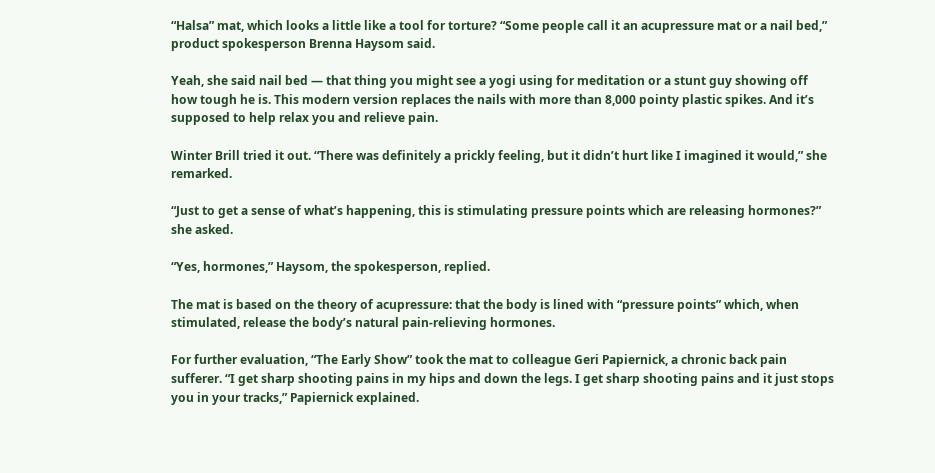“Halsa” mat, which looks a little like a tool for torture? “Some people call it an acupressure mat or a nail bed,” product spokesperson Brenna Haysom said.

Yeah, she said nail bed — that thing you might see a yogi using for meditation or a stunt guy showing off how tough he is. This modern version replaces the nails with more than 8,000 pointy plastic spikes. And it’s supposed to help relax you and relieve pain.

Winter Brill tried it out. “There was definitely a prickly feeling, but it didn’t hurt like I imagined it would,” she remarked.

“Just to get a sense of what’s happening, this is stimulating pressure points which are releasing hormones?” she asked.

“Yes, hormones,” Haysom, the spokesperson, replied.

The mat is based on the theory of acupressure: that the body is lined with “pressure points” which, when stimulated, release the body’s natural pain-relieving hormones.

For further evaluation, “The Early Show” took the mat to colleague Geri Papiernick, a chronic back pain sufferer. “I get sharp shooting pains in my hips and down the legs. I get sharp shooting pains and it just stops you in your tracks,” Papiernick explained.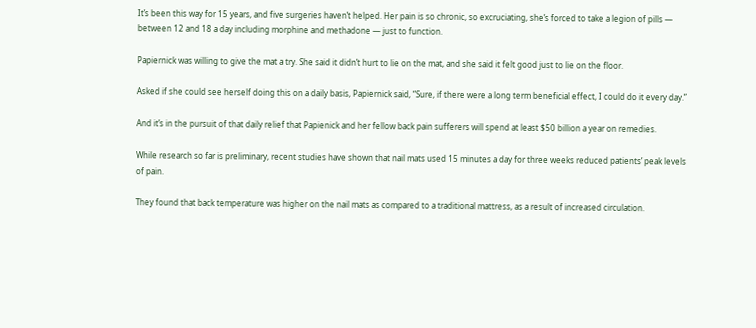It’s been this way for 15 years, and five surgeries haven’t helped. Her pain is so chronic, so excruciating, she’s forced to take a legion of pills — between 12 and 18 a day including morphine and methadone — just to function.

Papiernick was willing to give the mat a try. She said it didn’t hurt to lie on the mat, and she said it felt good just to lie on the floor.

Asked if she could see herself doing this on a daily basis, Papiernick said, “Sure, if there were a long term beneficial effect, I could do it every day.”

And it’s in the pursuit of that daily relief that Papienick and her fellow back pain sufferers will spend at least $50 billion a year on remedies.

While research so far is preliminary, recent studies have shown that nail mats used 15 minutes a day for three weeks reduced patients’ peak levels of pain.

They found that back temperature was higher on the nail mats as compared to a traditional mattress, as a result of increased circulation.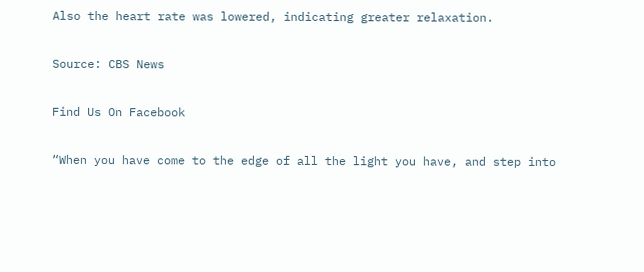Also the heart rate was lowered, indicating greater relaxation.

Source: CBS News

Find Us On Facebook

“When you have come to the edge of all the light you have, and step into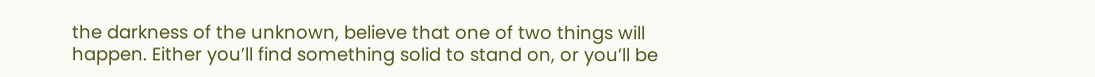the darkness of the unknown, believe that one of two things will happen. Either you’ll find something solid to stand on, or you’ll be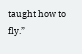taught how to fly.”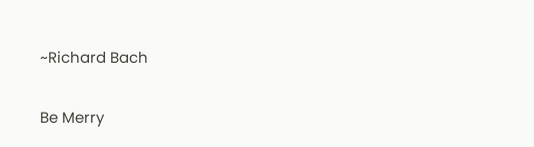~Richard Bach

Be Merry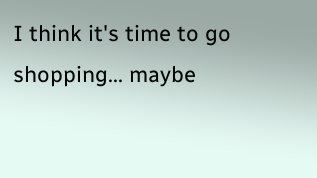I think it's time to go shopping... maybe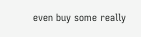even buy some really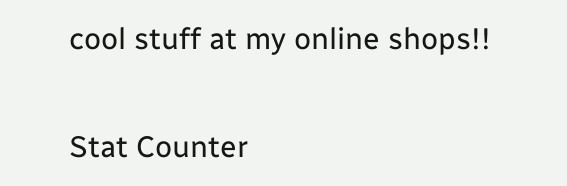cool stuff at my online shops!!

Stat Counter